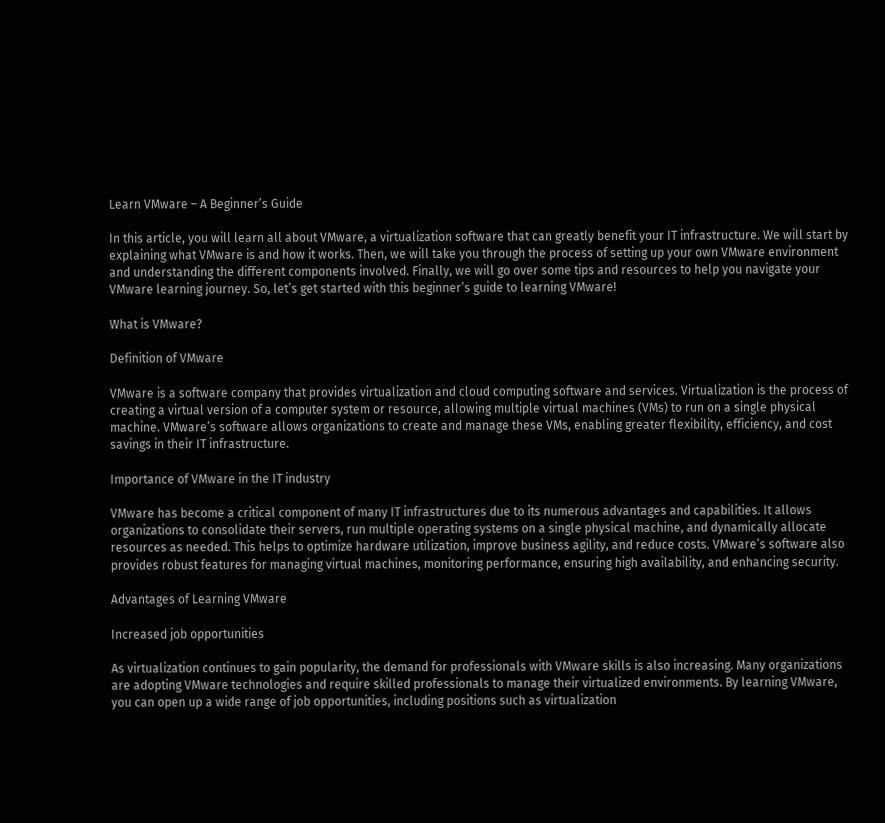Learn VMware – A Beginner’s Guide

In this article, you will learn all about VMware, a virtualization software that can greatly benefit your IT infrastructure. We will start by explaining what VMware is and how it works. Then, we will take you through the process of setting up your own VMware environment and understanding the different components involved. Finally, we will go over some tips and resources to help you navigate your VMware learning journey. So, let’s get started with this beginner’s guide to learning VMware!

What is VMware?

Definition of VMware

VMware is a software company that provides virtualization and cloud computing software and services. Virtualization is the process of creating a virtual version of a computer system or resource, allowing multiple virtual machines (VMs) to run on a single physical machine. VMware’s software allows organizations to create and manage these VMs, enabling greater flexibility, efficiency, and cost savings in their IT infrastructure.

Importance of VMware in the IT industry

VMware has become a critical component of many IT infrastructures due to its numerous advantages and capabilities. It allows organizations to consolidate their servers, run multiple operating systems on a single physical machine, and dynamically allocate resources as needed. This helps to optimize hardware utilization, improve business agility, and reduce costs. VMware’s software also provides robust features for managing virtual machines, monitoring performance, ensuring high availability, and enhancing security.

Advantages of Learning VMware

Increased job opportunities

As virtualization continues to gain popularity, the demand for professionals with VMware skills is also increasing. Many organizations are adopting VMware technologies and require skilled professionals to manage their virtualized environments. By learning VMware, you can open up a wide range of job opportunities, including positions such as virtualization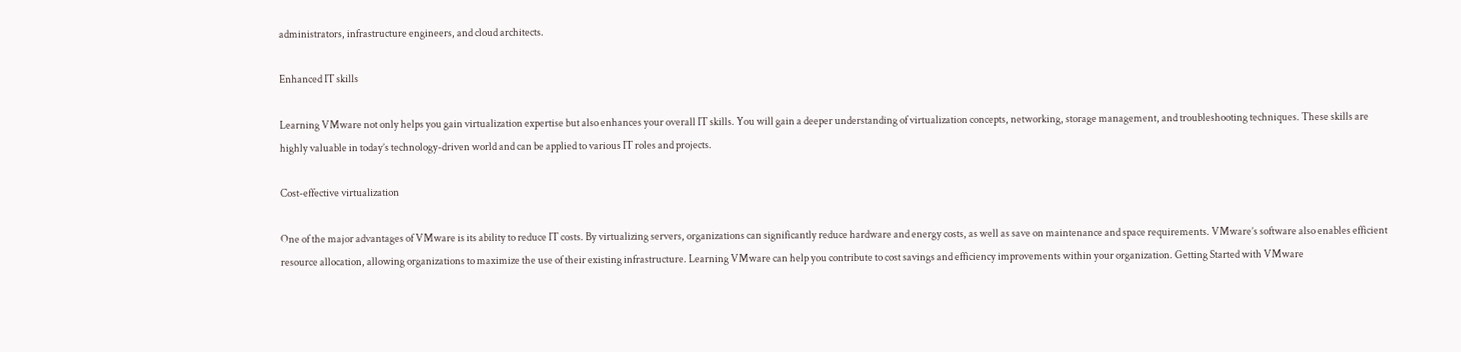administrators, infrastructure engineers, and cloud architects.

Enhanced IT skills

Learning VMware not only helps you gain virtualization expertise but also enhances your overall IT skills. You will gain a deeper understanding of virtualization concepts, networking, storage management, and troubleshooting techniques. These skills are highly valuable in today’s technology-driven world and can be applied to various IT roles and projects.

Cost-effective virtualization

One of the major advantages of VMware is its ability to reduce IT costs. By virtualizing servers, organizations can significantly reduce hardware and energy costs, as well as save on maintenance and space requirements. VMware’s software also enables efficient resource allocation, allowing organizations to maximize the use of their existing infrastructure. Learning VMware can help you contribute to cost savings and efficiency improvements within your organization. Getting Started with VMware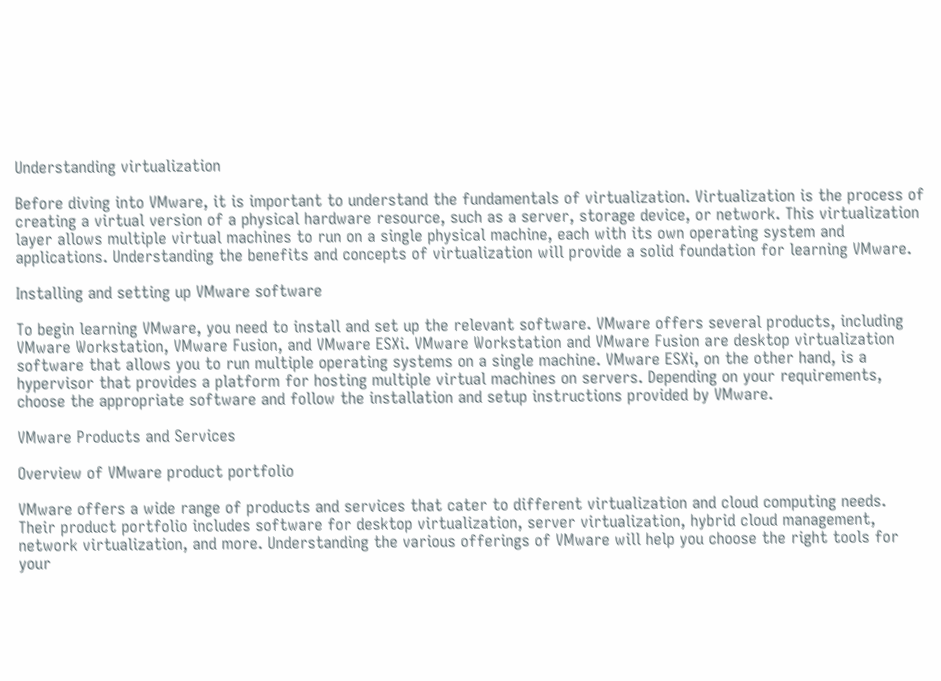Understanding virtualization

Before diving into VMware, it is important to understand the fundamentals of virtualization. Virtualization is the process of creating a virtual version of a physical hardware resource, such as a server, storage device, or network. This virtualization layer allows multiple virtual machines to run on a single physical machine, each with its own operating system and applications. Understanding the benefits and concepts of virtualization will provide a solid foundation for learning VMware.

Installing and setting up VMware software

To begin learning VMware, you need to install and set up the relevant software. VMware offers several products, including VMware Workstation, VMware Fusion, and VMware ESXi. VMware Workstation and VMware Fusion are desktop virtualization software that allows you to run multiple operating systems on a single machine. VMware ESXi, on the other hand, is a hypervisor that provides a platform for hosting multiple virtual machines on servers. Depending on your requirements, choose the appropriate software and follow the installation and setup instructions provided by VMware.

VMware Products and Services

Overview of VMware product portfolio

VMware offers a wide range of products and services that cater to different virtualization and cloud computing needs. Their product portfolio includes software for desktop virtualization, server virtualization, hybrid cloud management, network virtualization, and more. Understanding the various offerings of VMware will help you choose the right tools for your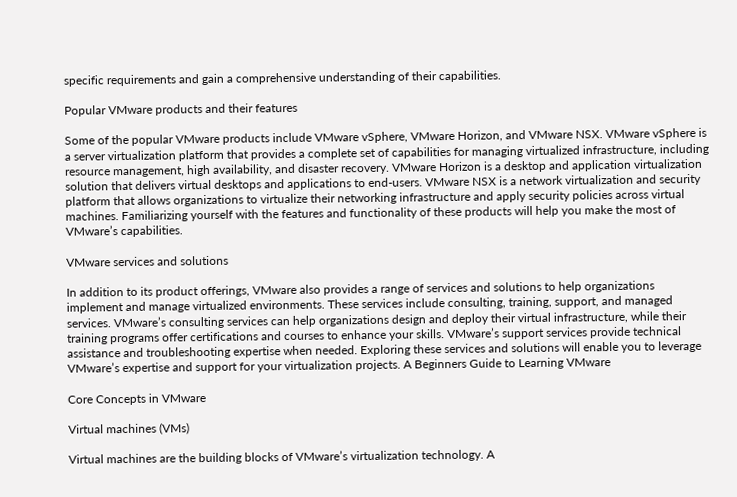specific requirements and gain a comprehensive understanding of their capabilities.

Popular VMware products and their features

Some of the popular VMware products include VMware vSphere, VMware Horizon, and VMware NSX. VMware vSphere is a server virtualization platform that provides a complete set of capabilities for managing virtualized infrastructure, including resource management, high availability, and disaster recovery. VMware Horizon is a desktop and application virtualization solution that delivers virtual desktops and applications to end-users. VMware NSX is a network virtualization and security platform that allows organizations to virtualize their networking infrastructure and apply security policies across virtual machines. Familiarizing yourself with the features and functionality of these products will help you make the most of VMware’s capabilities.

VMware services and solutions

In addition to its product offerings, VMware also provides a range of services and solutions to help organizations implement and manage virtualized environments. These services include consulting, training, support, and managed services. VMware’s consulting services can help organizations design and deploy their virtual infrastructure, while their training programs offer certifications and courses to enhance your skills. VMware’s support services provide technical assistance and troubleshooting expertise when needed. Exploring these services and solutions will enable you to leverage VMware’s expertise and support for your virtualization projects. A Beginners Guide to Learning VMware

Core Concepts in VMware

Virtual machines (VMs)

Virtual machines are the building blocks of VMware’s virtualization technology. A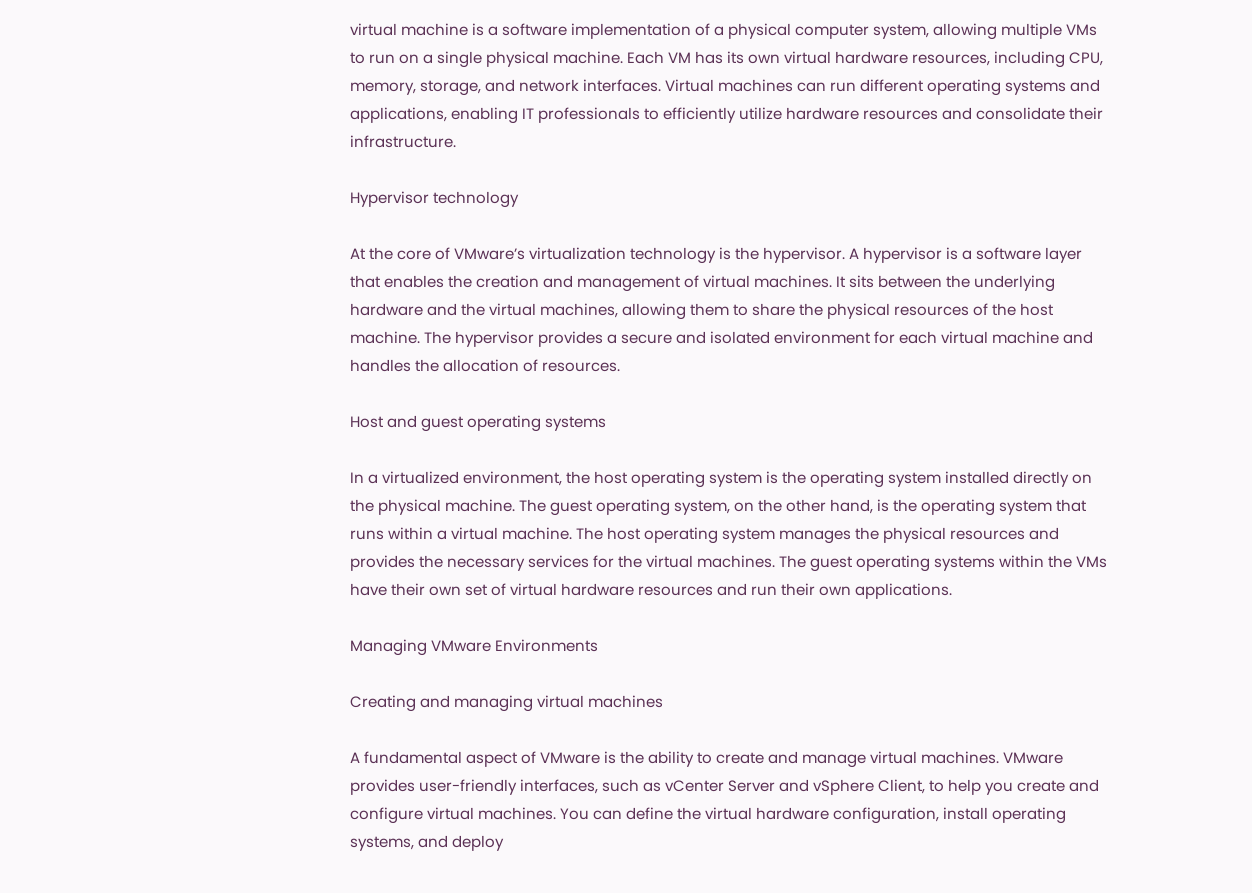virtual machine is a software implementation of a physical computer system, allowing multiple VMs to run on a single physical machine. Each VM has its own virtual hardware resources, including CPU, memory, storage, and network interfaces. Virtual machines can run different operating systems and applications, enabling IT professionals to efficiently utilize hardware resources and consolidate their infrastructure.

Hypervisor technology

At the core of VMware’s virtualization technology is the hypervisor. A hypervisor is a software layer that enables the creation and management of virtual machines. It sits between the underlying hardware and the virtual machines, allowing them to share the physical resources of the host machine. The hypervisor provides a secure and isolated environment for each virtual machine and handles the allocation of resources.

Host and guest operating systems

In a virtualized environment, the host operating system is the operating system installed directly on the physical machine. The guest operating system, on the other hand, is the operating system that runs within a virtual machine. The host operating system manages the physical resources and provides the necessary services for the virtual machines. The guest operating systems within the VMs have their own set of virtual hardware resources and run their own applications.

Managing VMware Environments

Creating and managing virtual machines

A fundamental aspect of VMware is the ability to create and manage virtual machines. VMware provides user-friendly interfaces, such as vCenter Server and vSphere Client, to help you create and configure virtual machines. You can define the virtual hardware configuration, install operating systems, and deploy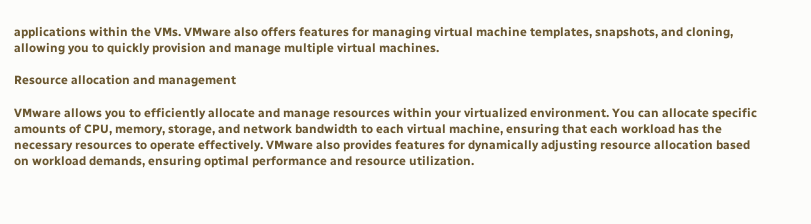applications within the VMs. VMware also offers features for managing virtual machine templates, snapshots, and cloning, allowing you to quickly provision and manage multiple virtual machines.

Resource allocation and management

VMware allows you to efficiently allocate and manage resources within your virtualized environment. You can allocate specific amounts of CPU, memory, storage, and network bandwidth to each virtual machine, ensuring that each workload has the necessary resources to operate effectively. VMware also provides features for dynamically adjusting resource allocation based on workload demands, ensuring optimal performance and resource utilization.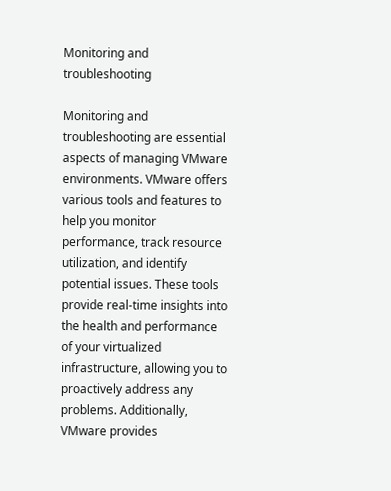Monitoring and troubleshooting

Monitoring and troubleshooting are essential aspects of managing VMware environments. VMware offers various tools and features to help you monitor performance, track resource utilization, and identify potential issues. These tools provide real-time insights into the health and performance of your virtualized infrastructure, allowing you to proactively address any problems. Additionally, VMware provides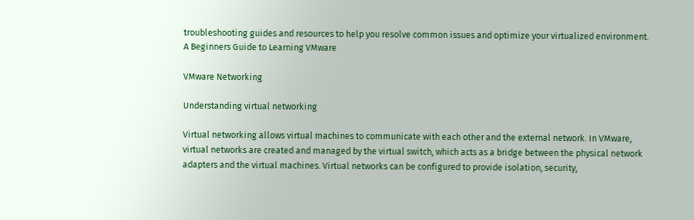troubleshooting guides and resources to help you resolve common issues and optimize your virtualized environment. A Beginners Guide to Learning VMware

VMware Networking

Understanding virtual networking

Virtual networking allows virtual machines to communicate with each other and the external network. In VMware, virtual networks are created and managed by the virtual switch, which acts as a bridge between the physical network adapters and the virtual machines. Virtual networks can be configured to provide isolation, security,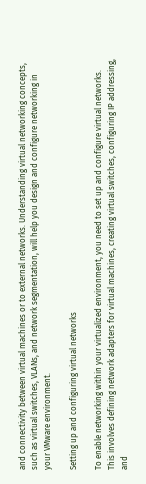and connectivity between virtual machines or to external networks. Understanding virtual networking concepts, such as virtual switches, VLANs, and network segmentation, will help you design and configure networking in your VMware environment.

Setting up and configuring virtual networks

To enable networking within your virtualized environment, you need to set up and configure virtual networks. This involves defining network adapters for virtual machines, creating virtual switches, configuring IP addressing, and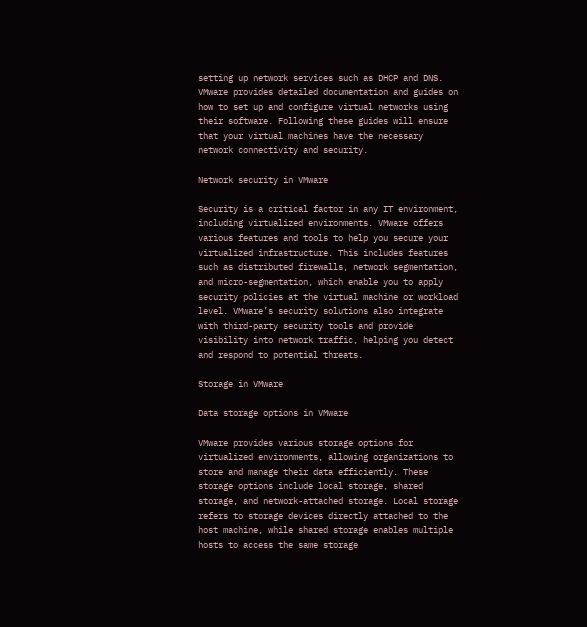setting up network services such as DHCP and DNS. VMware provides detailed documentation and guides on how to set up and configure virtual networks using their software. Following these guides will ensure that your virtual machines have the necessary network connectivity and security.

Network security in VMware

Security is a critical factor in any IT environment, including virtualized environments. VMware offers various features and tools to help you secure your virtualized infrastructure. This includes features such as distributed firewalls, network segmentation, and micro-segmentation, which enable you to apply security policies at the virtual machine or workload level. VMware’s security solutions also integrate with third-party security tools and provide visibility into network traffic, helping you detect and respond to potential threats.

Storage in VMware

Data storage options in VMware

VMware provides various storage options for virtualized environments, allowing organizations to store and manage their data efficiently. These storage options include local storage, shared storage, and network-attached storage. Local storage refers to storage devices directly attached to the host machine, while shared storage enables multiple hosts to access the same storage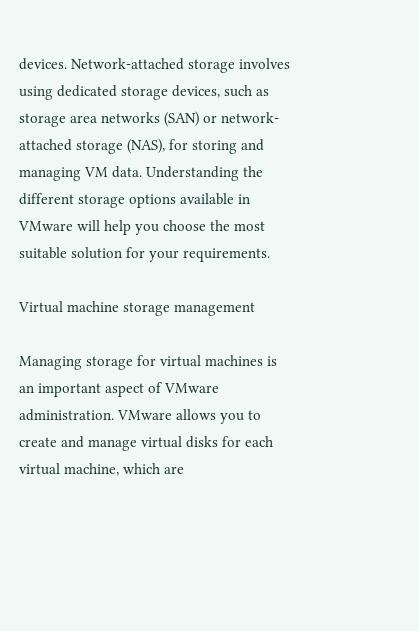devices. Network-attached storage involves using dedicated storage devices, such as storage area networks (SAN) or network-attached storage (NAS), for storing and managing VM data. Understanding the different storage options available in VMware will help you choose the most suitable solution for your requirements.

Virtual machine storage management

Managing storage for virtual machines is an important aspect of VMware administration. VMware allows you to create and manage virtual disks for each virtual machine, which are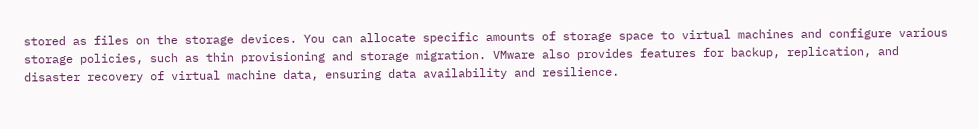stored as files on the storage devices. You can allocate specific amounts of storage space to virtual machines and configure various storage policies, such as thin provisioning and storage migration. VMware also provides features for backup, replication, and disaster recovery of virtual machine data, ensuring data availability and resilience.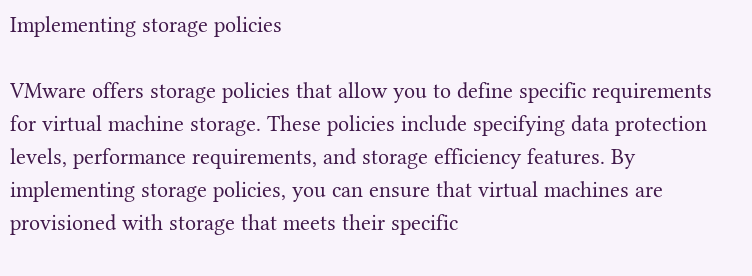Implementing storage policies

VMware offers storage policies that allow you to define specific requirements for virtual machine storage. These policies include specifying data protection levels, performance requirements, and storage efficiency features. By implementing storage policies, you can ensure that virtual machines are provisioned with storage that meets their specific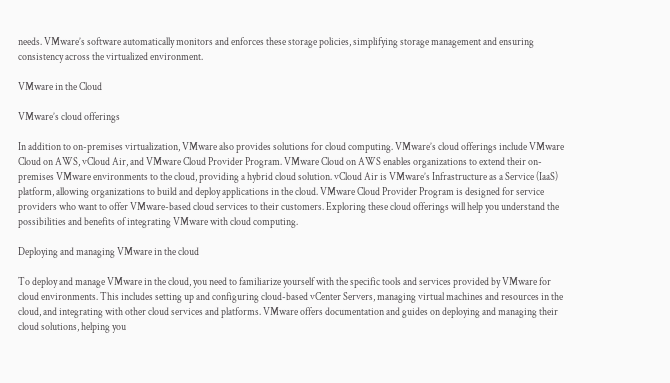needs. VMware’s software automatically monitors and enforces these storage policies, simplifying storage management and ensuring consistency across the virtualized environment.

VMware in the Cloud

VMware’s cloud offerings

In addition to on-premises virtualization, VMware also provides solutions for cloud computing. VMware’s cloud offerings include VMware Cloud on AWS, vCloud Air, and VMware Cloud Provider Program. VMware Cloud on AWS enables organizations to extend their on-premises VMware environments to the cloud, providing a hybrid cloud solution. vCloud Air is VMware’s Infrastructure as a Service (IaaS) platform, allowing organizations to build and deploy applications in the cloud. VMware Cloud Provider Program is designed for service providers who want to offer VMware-based cloud services to their customers. Exploring these cloud offerings will help you understand the possibilities and benefits of integrating VMware with cloud computing.

Deploying and managing VMware in the cloud

To deploy and manage VMware in the cloud, you need to familiarize yourself with the specific tools and services provided by VMware for cloud environments. This includes setting up and configuring cloud-based vCenter Servers, managing virtual machines and resources in the cloud, and integrating with other cloud services and platforms. VMware offers documentation and guides on deploying and managing their cloud solutions, helping you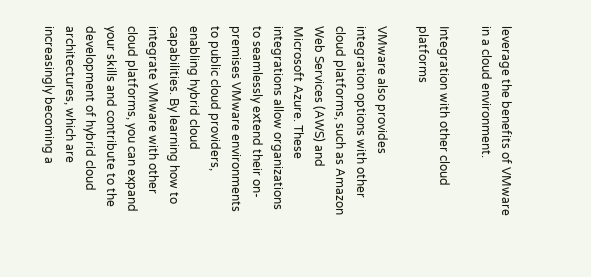leverage the benefits of VMware in a cloud environment.

Integration with other cloud platforms

VMware also provides integration options with other cloud platforms, such as Amazon Web Services (AWS) and Microsoft Azure. These integrations allow organizations to seamlessly extend their on-premises VMware environments to public cloud providers, enabling hybrid cloud capabilities. By learning how to integrate VMware with other cloud platforms, you can expand your skills and contribute to the development of hybrid cloud architectures, which are increasingly becoming a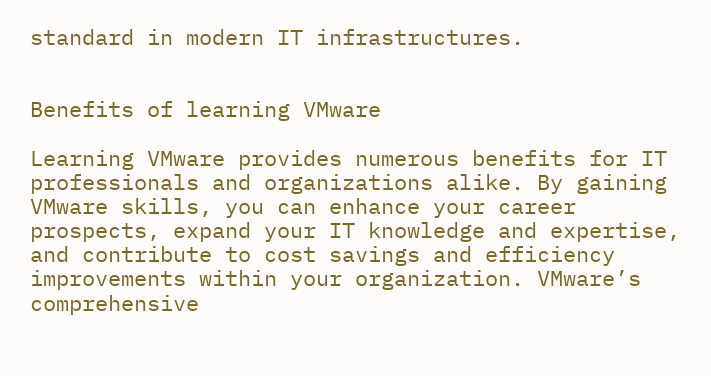standard in modern IT infrastructures.


Benefits of learning VMware

Learning VMware provides numerous benefits for IT professionals and organizations alike. By gaining VMware skills, you can enhance your career prospects, expand your IT knowledge and expertise, and contribute to cost savings and efficiency improvements within your organization. VMware’s comprehensive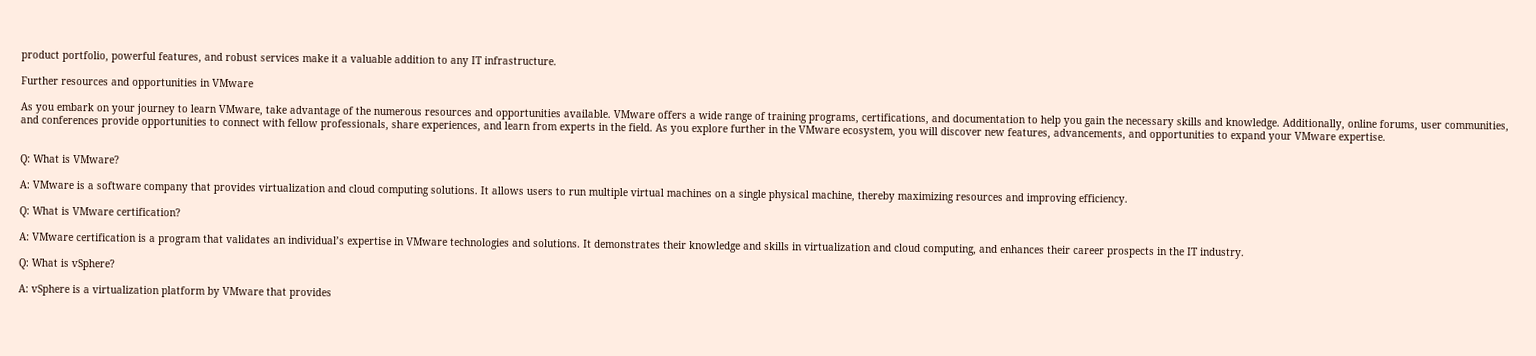product portfolio, powerful features, and robust services make it a valuable addition to any IT infrastructure.

Further resources and opportunities in VMware

As you embark on your journey to learn VMware, take advantage of the numerous resources and opportunities available. VMware offers a wide range of training programs, certifications, and documentation to help you gain the necessary skills and knowledge. Additionally, online forums, user communities, and conferences provide opportunities to connect with fellow professionals, share experiences, and learn from experts in the field. As you explore further in the VMware ecosystem, you will discover new features, advancements, and opportunities to expand your VMware expertise.


Q: What is VMware?

A: VMware is a software company that provides virtualization and cloud computing solutions. It allows users to run multiple virtual machines on a single physical machine, thereby maximizing resources and improving efficiency.

Q: What is VMware certification?

A: VMware certification is a program that validates an individual’s expertise in VMware technologies and solutions. It demonstrates their knowledge and skills in virtualization and cloud computing, and enhances their career prospects in the IT industry.

Q: What is vSphere?

A: vSphere is a virtualization platform by VMware that provides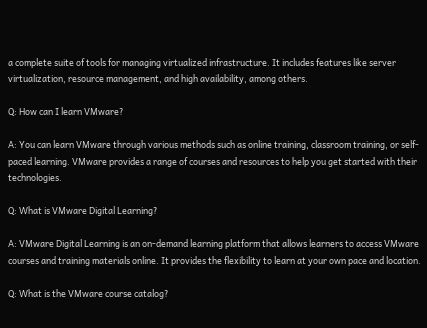a complete suite of tools for managing virtualized infrastructure. It includes features like server virtualization, resource management, and high availability, among others.

Q: How can I learn VMware?

A: You can learn VMware through various methods such as online training, classroom training, or self-paced learning. VMware provides a range of courses and resources to help you get started with their technologies.

Q: What is VMware Digital Learning?

A: VMware Digital Learning is an on-demand learning platform that allows learners to access VMware courses and training materials online. It provides the flexibility to learn at your own pace and location.

Q: What is the VMware course catalog?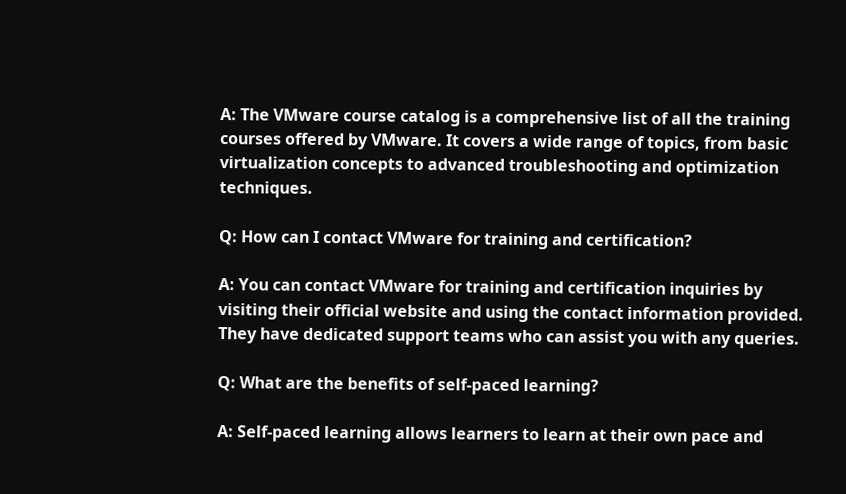A: The VMware course catalog is a comprehensive list of all the training courses offered by VMware. It covers a wide range of topics, from basic virtualization concepts to advanced troubleshooting and optimization techniques.

Q: How can I contact VMware for training and certification?

A: You can contact VMware for training and certification inquiries by visiting their official website and using the contact information provided. They have dedicated support teams who can assist you with any queries.

Q: What are the benefits of self-paced learning?

A: Self-paced learning allows learners to learn at their own pace and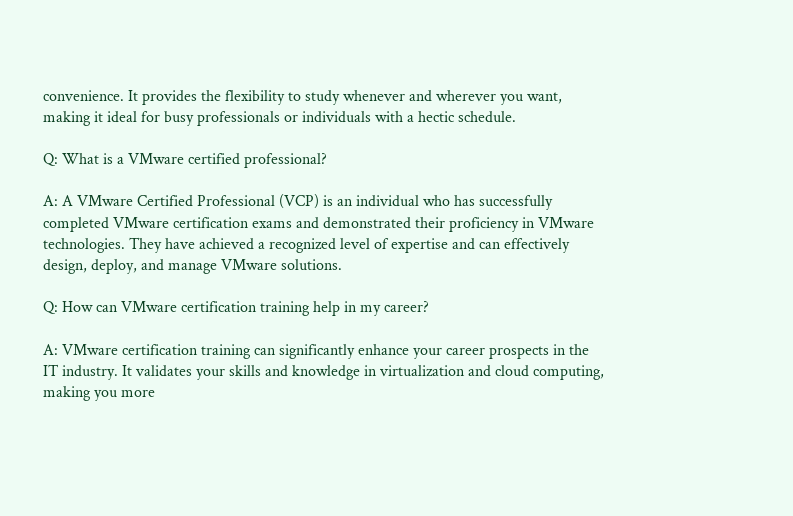convenience. It provides the flexibility to study whenever and wherever you want, making it ideal for busy professionals or individuals with a hectic schedule.

Q: What is a VMware certified professional?

A: A VMware Certified Professional (VCP) is an individual who has successfully completed VMware certification exams and demonstrated their proficiency in VMware technologies. They have achieved a recognized level of expertise and can effectively design, deploy, and manage VMware solutions.

Q: How can VMware certification training help in my career?

A: VMware certification training can significantly enhance your career prospects in the IT industry. It validates your skills and knowledge in virtualization and cloud computing, making you more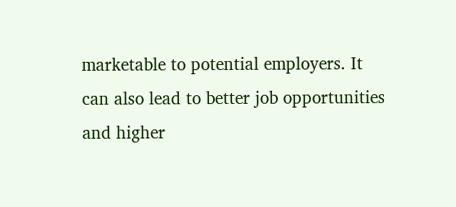marketable to potential employers. It can also lead to better job opportunities and higher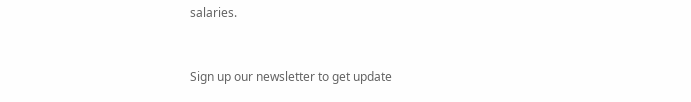salaries.



Sign up our newsletter to get update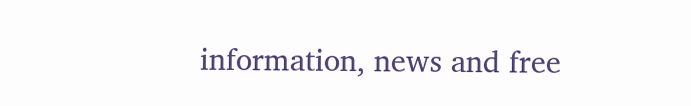information, news and free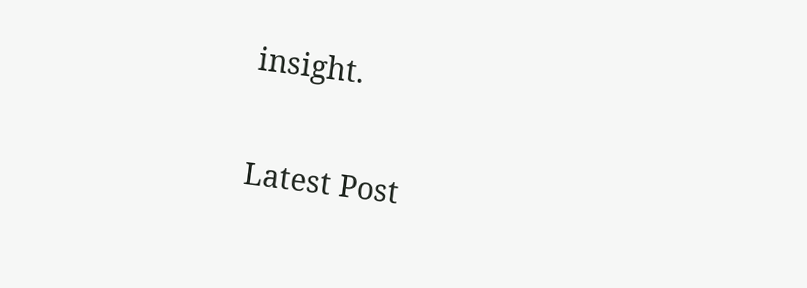insight.

Latest Post